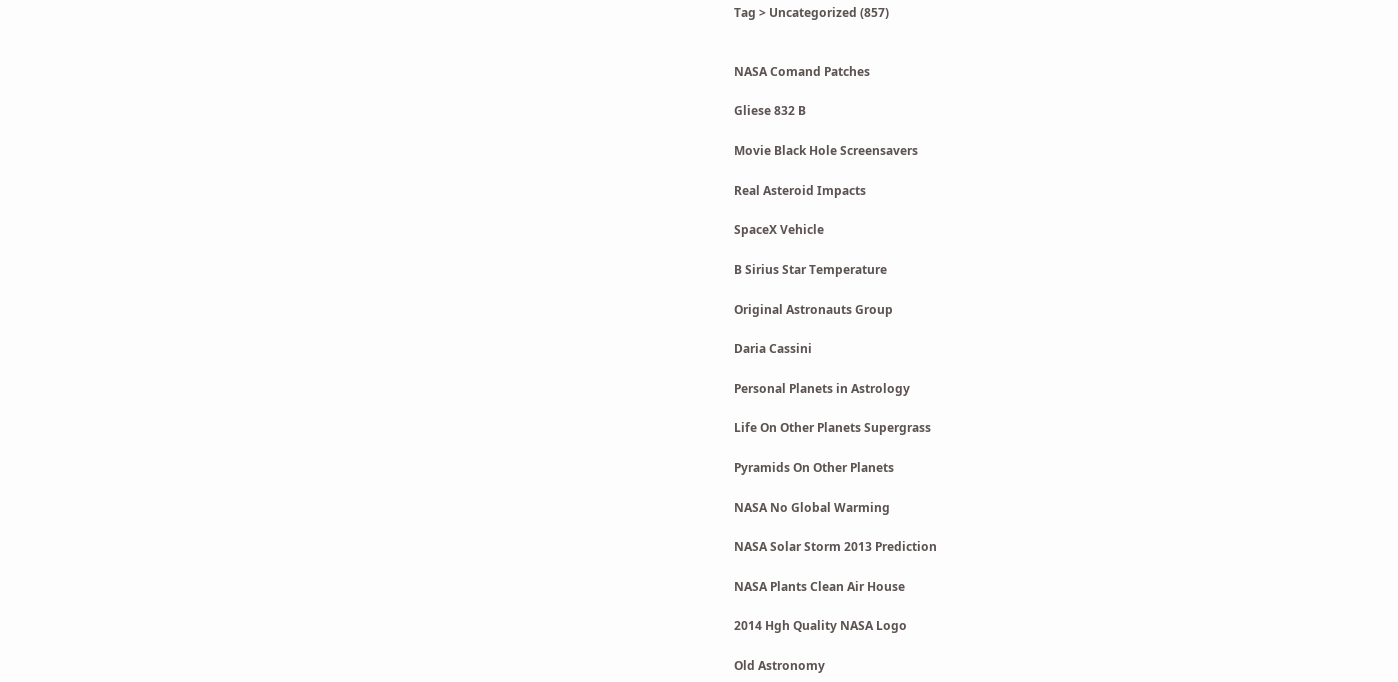Tag > Uncategorized (857)


NASA Comand Patches

Gliese 832 B

Movie Black Hole Screensavers

Real Asteroid Impacts

SpaceX Vehicle

B Sirius Star Temperature

Original Astronauts Group

Daria Cassini

Personal Planets in Astrology

Life On Other Planets Supergrass

Pyramids On Other Planets

NASA No Global Warming

NASA Solar Storm 2013 Prediction

NASA Plants Clean Air House

2014 Hgh Quality NASA Logo

Old Astronomy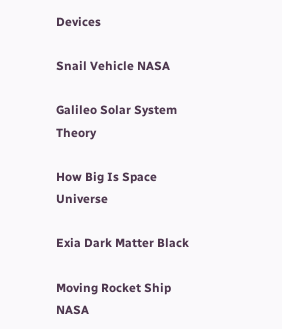Devices

Snail Vehicle NASA

Galileo Solar System Theory

How Big Is Space Universe

Exia Dark Matter Black

Moving Rocket Ship NASA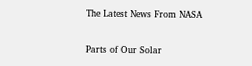The Latest News From NASA

Parts of Our Solar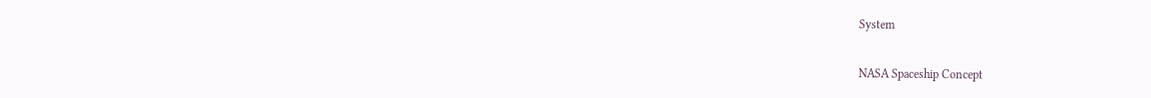System

NASA Spaceship Concept